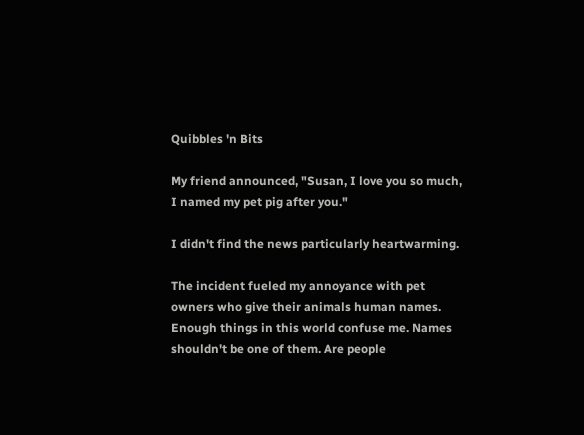Quibbles 'n Bits

My friend announced, "Susan, I love you so much, I named my pet pig after you."

I didn't find the news particularly heartwarming.

The incident fueled my annoyance with pet owners who give their animals human names. Enough things in this world confuse me. Names shouldn't be one of them. Are people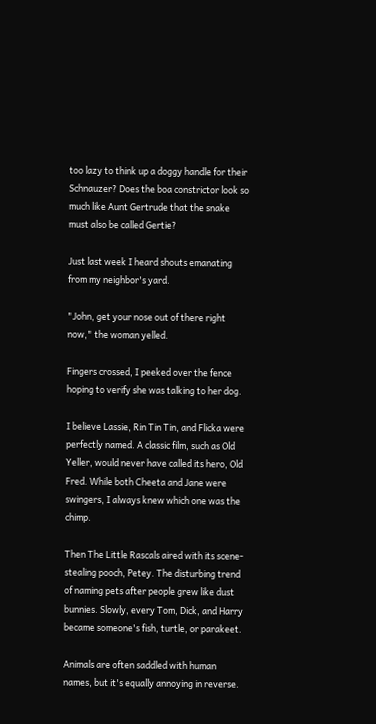too lazy to think up a doggy handle for their Schnauzer? Does the boa constrictor look so much like Aunt Gertrude that the snake must also be called Gertie?

Just last week I heard shouts emanating from my neighbor's yard.

"John, get your nose out of there right now," the woman yelled.

Fingers crossed, I peeked over the fence hoping to verify she was talking to her dog.

I believe Lassie, Rin Tin Tin, and Flicka were perfectly named. A classic film, such as Old Yeller, would never have called its hero, Old Fred. While both Cheeta and Jane were swingers, I always knew which one was the chimp.

Then The Little Rascals aired with its scene-stealing pooch, Petey. The disturbing trend of naming pets after people grew like dust bunnies. Slowly, every Tom, Dick, and Harry became someone's fish, turtle, or parakeet.

Animals are often saddled with human names, but it's equally annoying in reverse.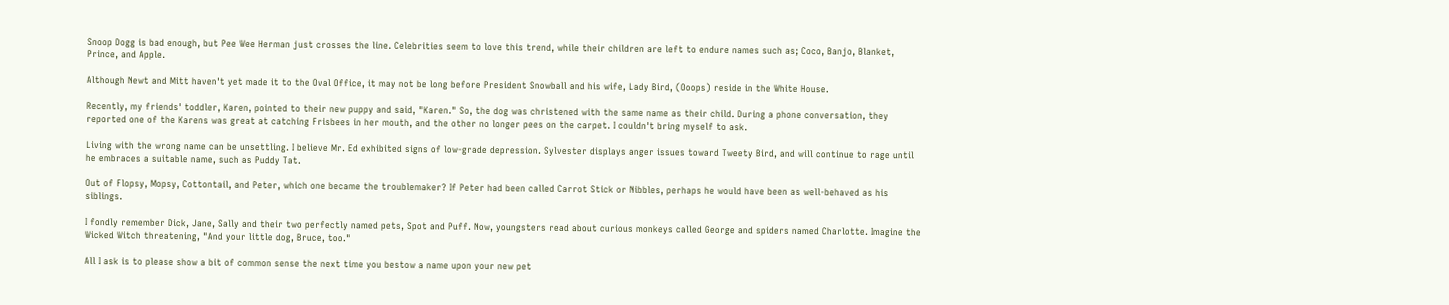Snoop Dogg is bad enough, but Pee Wee Herman just crosses the line. Celebrities seem to love this trend, while their children are left to endure names such as; Coco, Banjo, Blanket, Prince, and Apple.

Although Newt and Mitt haven't yet made it to the Oval Office, it may not be long before President Snowball and his wife, Lady Bird, (Ooops) reside in the White House.

Recently, my friends' toddler, Karen, pointed to their new puppy and said, "Karen." So, the dog was christened with the same name as their child. During a phone conversation, they reported one of the Karens was great at catching Frisbees in her mouth, and the other no longer pees on the carpet. I couldn't bring myself to ask.

Living with the wrong name can be unsettling. I believe Mr. Ed exhibited signs of low-grade depression. Sylvester displays anger issues toward Tweety Bird, and will continue to rage until he embraces a suitable name, such as Puddy Tat.

Out of Flopsy, Mopsy, Cottontail, and Peter, which one became the troublemaker? If Peter had been called Carrot Stick or Nibbles, perhaps he would have been as well-behaved as his siblings.

I fondly remember Dick, Jane, Sally and their two perfectly named pets, Spot and Puff. Now, youngsters read about curious monkeys called George and spiders named Charlotte. Imagine the Wicked Witch threatening, "And your little dog, Bruce, too."

All I ask is to please show a bit of common sense the next time you bestow a name upon your new pet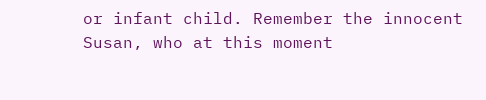or infant child. Remember the innocent Susan, who at this moment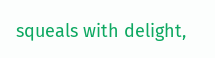squeals with delight,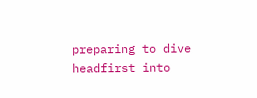preparing to dive headfirst into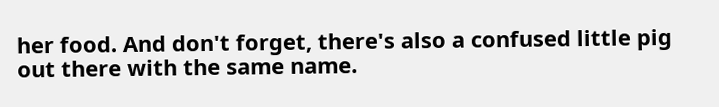her food. And don't forget, there's also a confused little pig out there with the same name.